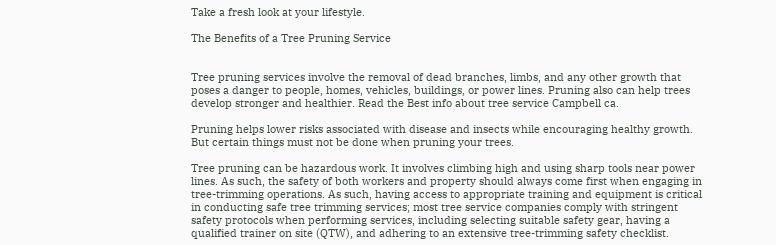Take a fresh look at your lifestyle.

The Benefits of a Tree Pruning Service


Tree pruning services involve the removal of dead branches, limbs, and any other growth that poses a danger to people, homes, vehicles, buildings, or power lines. Pruning also can help trees develop stronger and healthier. Read the Best info about tree service Campbell ca.

Pruning helps lower risks associated with disease and insects while encouraging healthy growth. But certain things must not be done when pruning your trees.

Tree pruning can be hazardous work. It involves climbing high and using sharp tools near power lines. As such, the safety of both workers and property should always come first when engaging in tree-trimming operations. As such, having access to appropriate training and equipment is critical in conducting safe tree trimming services; most tree service companies comply with stringent safety protocols when performing services, including selecting suitable safety gear, having a qualified trainer on site (QTW), and adhering to an extensive tree-trimming safety checklist.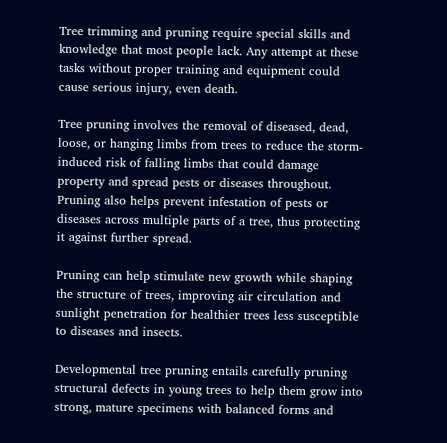Tree trimming and pruning require special skills and knowledge that most people lack. Any attempt at these tasks without proper training and equipment could cause serious injury, even death.

Tree pruning involves the removal of diseased, dead, loose, or hanging limbs from trees to reduce the storm-induced risk of falling limbs that could damage property and spread pests or diseases throughout. Pruning also helps prevent infestation of pests or diseases across multiple parts of a tree, thus protecting it against further spread.

Pruning can help stimulate new growth while shaping the structure of trees, improving air circulation and sunlight penetration for healthier trees less susceptible to diseases and insects.

Developmental tree pruning entails carefully pruning structural defects in young trees to help them grow into strong, mature specimens with balanced forms and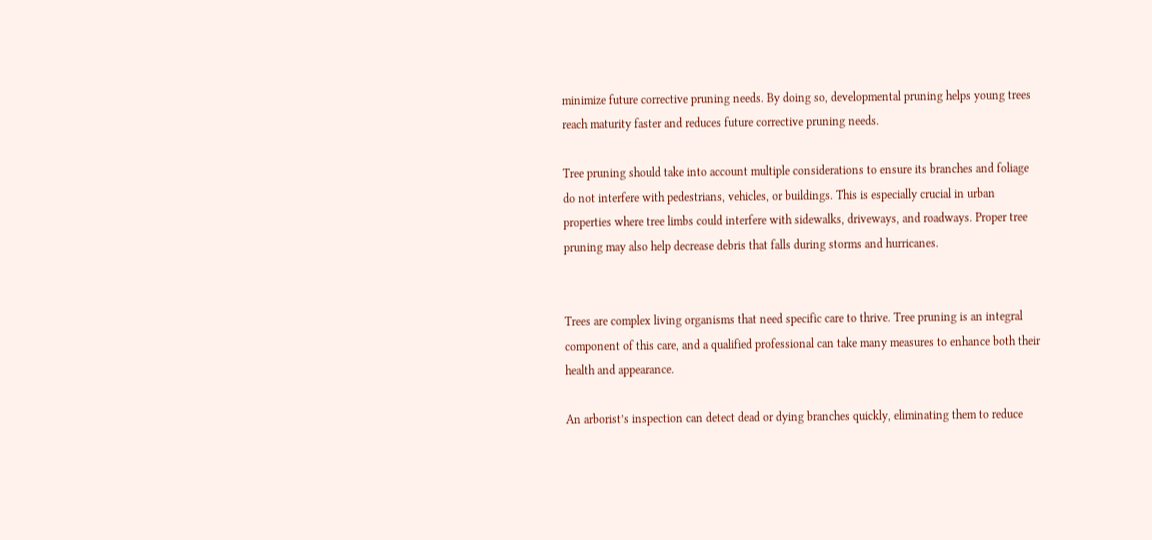minimize future corrective pruning needs. By doing so, developmental pruning helps young trees reach maturity faster and reduces future corrective pruning needs.

Tree pruning should take into account multiple considerations to ensure its branches and foliage do not interfere with pedestrians, vehicles, or buildings. This is especially crucial in urban properties where tree limbs could interfere with sidewalks, driveways, and roadways. Proper tree pruning may also help decrease debris that falls during storms and hurricanes.


Trees are complex living organisms that need specific care to thrive. Tree pruning is an integral component of this care, and a qualified professional can take many measures to enhance both their health and appearance.

An arborist’s inspection can detect dead or dying branches quickly, eliminating them to reduce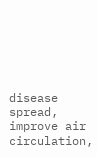disease spread, improve air circulation,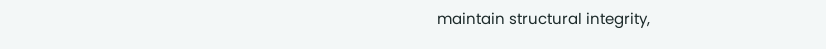maintain structural integrity,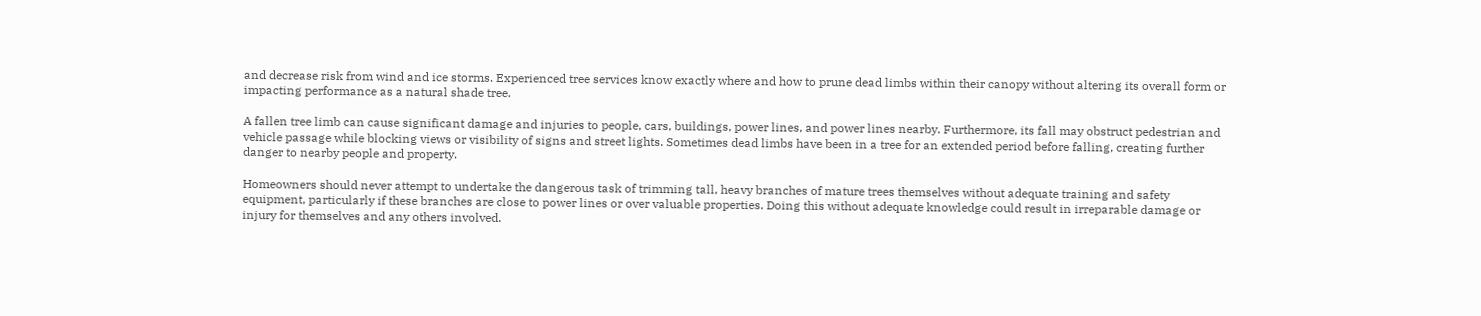and decrease risk from wind and ice storms. Experienced tree services know exactly where and how to prune dead limbs within their canopy without altering its overall form or impacting performance as a natural shade tree.

A fallen tree limb can cause significant damage and injuries to people, cars, buildings, power lines, and power lines nearby. Furthermore, its fall may obstruct pedestrian and vehicle passage while blocking views or visibility of signs and street lights. Sometimes dead limbs have been in a tree for an extended period before falling, creating further danger to nearby people and property.

Homeowners should never attempt to undertake the dangerous task of trimming tall, heavy branches of mature trees themselves without adequate training and safety equipment, particularly if these branches are close to power lines or over valuable properties. Doing this without adequate knowledge could result in irreparable damage or injury for themselves and any others involved.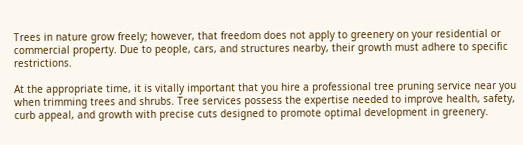Trees in nature grow freely; however, that freedom does not apply to greenery on your residential or commercial property. Due to people, cars, and structures nearby, their growth must adhere to specific restrictions.

At the appropriate time, it is vitally important that you hire a professional tree pruning service near you when trimming trees and shrubs. Tree services possess the expertise needed to improve health, safety, curb appeal, and growth with precise cuts designed to promote optimal development in greenery.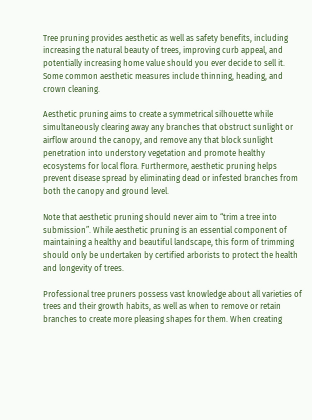Tree pruning provides aesthetic as well as safety benefits, including increasing the natural beauty of trees, improving curb appeal, and potentially increasing home value should you ever decide to sell it. Some common aesthetic measures include thinning, heading, and crown cleaning.

Aesthetic pruning aims to create a symmetrical silhouette while simultaneously clearing away any branches that obstruct sunlight or airflow around the canopy, and remove any that block sunlight penetration into understory vegetation and promote healthy ecosystems for local flora. Furthermore, aesthetic pruning helps prevent disease spread by eliminating dead or infested branches from both the canopy and ground level.

Note that aesthetic pruning should never aim to “trim a tree into submission”. While aesthetic pruning is an essential component of maintaining a healthy and beautiful landscape, this form of trimming should only be undertaken by certified arborists to protect the health and longevity of trees.

Professional tree pruners possess vast knowledge about all varieties of trees and their growth habits, as well as when to remove or retain branches to create more pleasing shapes for them. When creating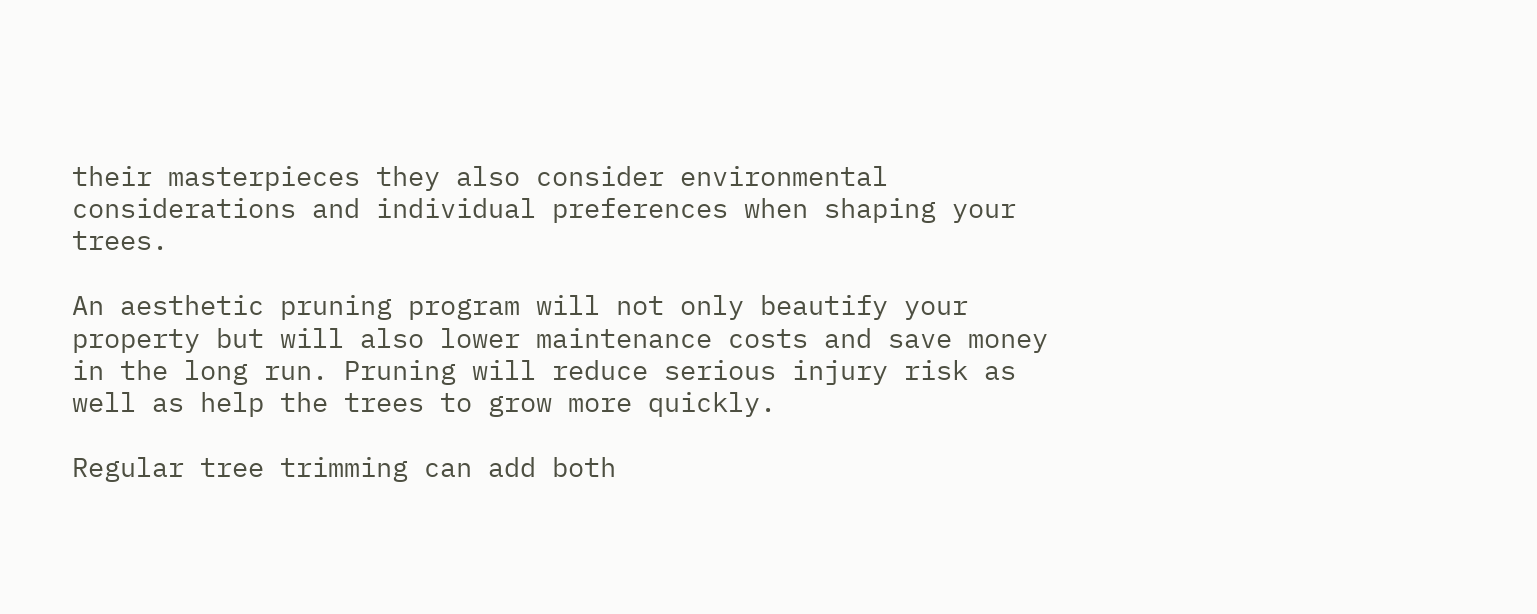their masterpieces they also consider environmental considerations and individual preferences when shaping your trees.

An aesthetic pruning program will not only beautify your property but will also lower maintenance costs and save money in the long run. Pruning will reduce serious injury risk as well as help the trees to grow more quickly.

Regular tree trimming can add both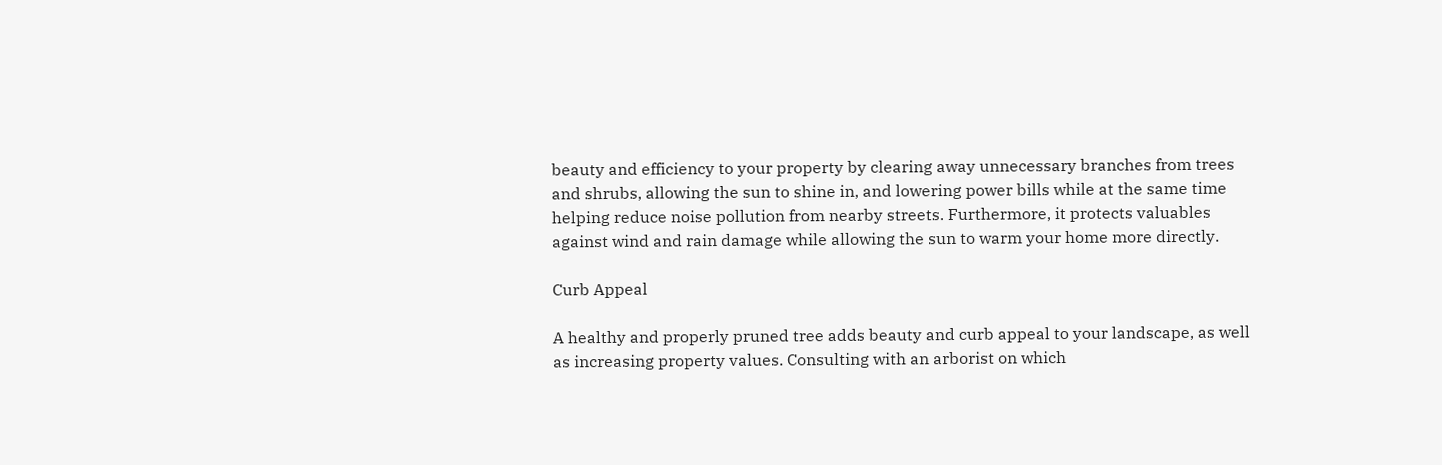beauty and efficiency to your property by clearing away unnecessary branches from trees and shrubs, allowing the sun to shine in, and lowering power bills while at the same time helping reduce noise pollution from nearby streets. Furthermore, it protects valuables against wind and rain damage while allowing the sun to warm your home more directly.

Curb Appeal

A healthy and properly pruned tree adds beauty and curb appeal to your landscape, as well as increasing property values. Consulting with an arborist on which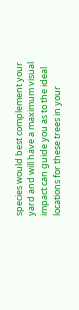species would best complement your yard and will have a maximum visual impact can guide you as to the ideal locations for these trees in your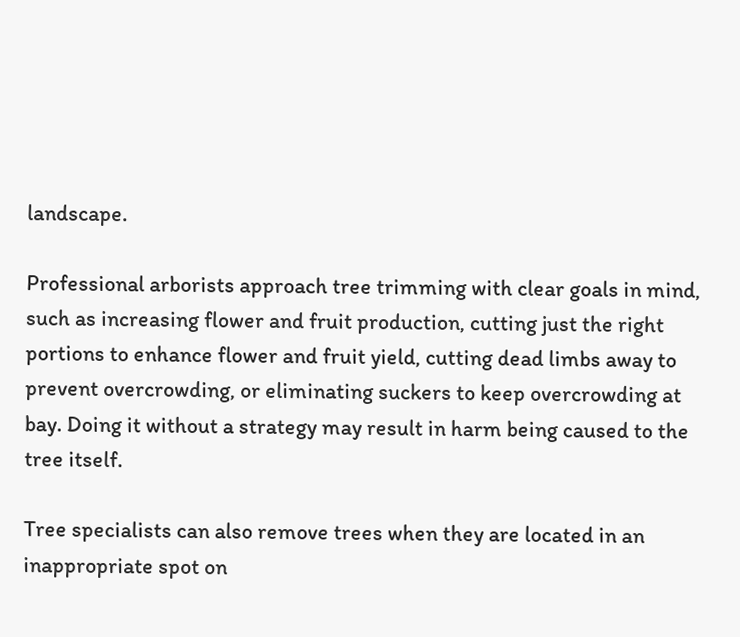landscape.

Professional arborists approach tree trimming with clear goals in mind, such as increasing flower and fruit production, cutting just the right portions to enhance flower and fruit yield, cutting dead limbs away to prevent overcrowding, or eliminating suckers to keep overcrowding at bay. Doing it without a strategy may result in harm being caused to the tree itself.

Tree specialists can also remove trees when they are located in an inappropriate spot on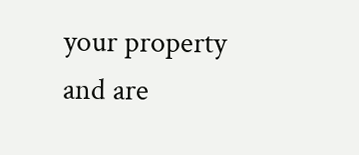your property and are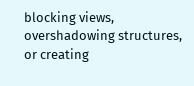blocking views, overshadowing structures, or creating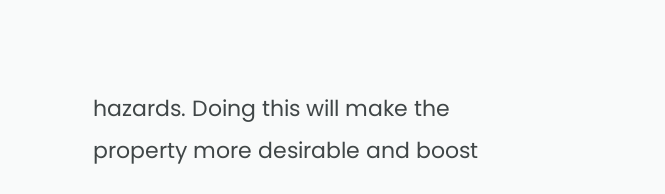hazards. Doing this will make the property more desirable and boost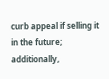curb appeal if selling it in the future; additionally,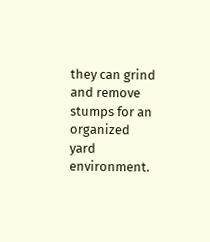they can grind and remove stumps for an organized yard environment.